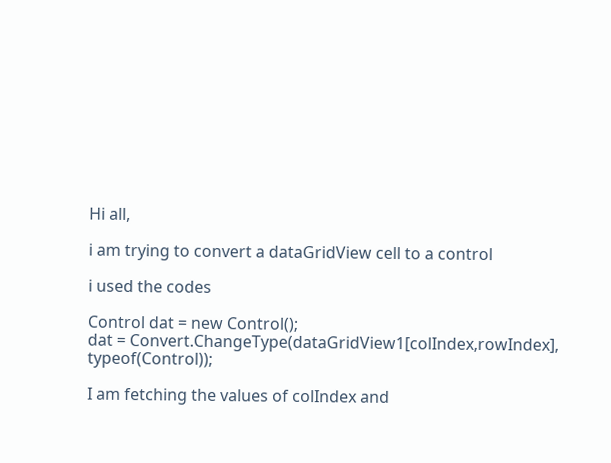Hi all,

i am trying to convert a dataGridView cell to a control

i used the codes

Control dat = new Control();
dat = Convert.ChangeType(dataGridView1[colIndex,rowIndex], typeof(Control));

I am fetching the values of colIndex and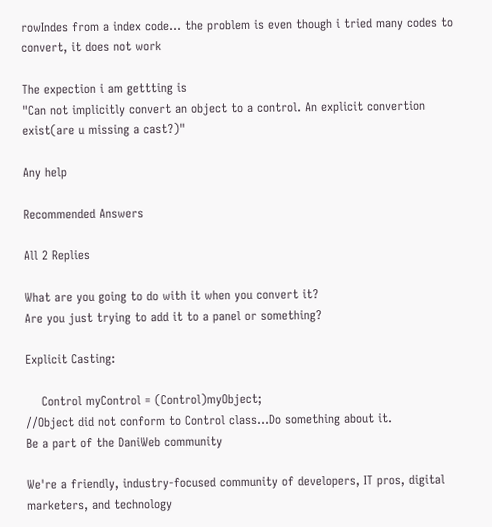rowIndes from a index code... the problem is even though i tried many codes to convert, it does not work

The expection i am gettting is
"Can not implicitly convert an object to a control. An explicit convertion exist(are u missing a cast?)"

Any help

Recommended Answers

All 2 Replies

What are you going to do with it when you convert it?
Are you just trying to add it to a panel or something?

Explicit Casting:

    Control myControl = (Control)myObject;
//Object did not conform to Control class...Do something about it.
Be a part of the DaniWeb community

We're a friendly, industry-focused community of developers, IT pros, digital marketers, and technology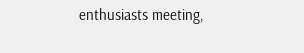enthusiasts meeting,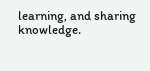learning, and sharing knowledge.